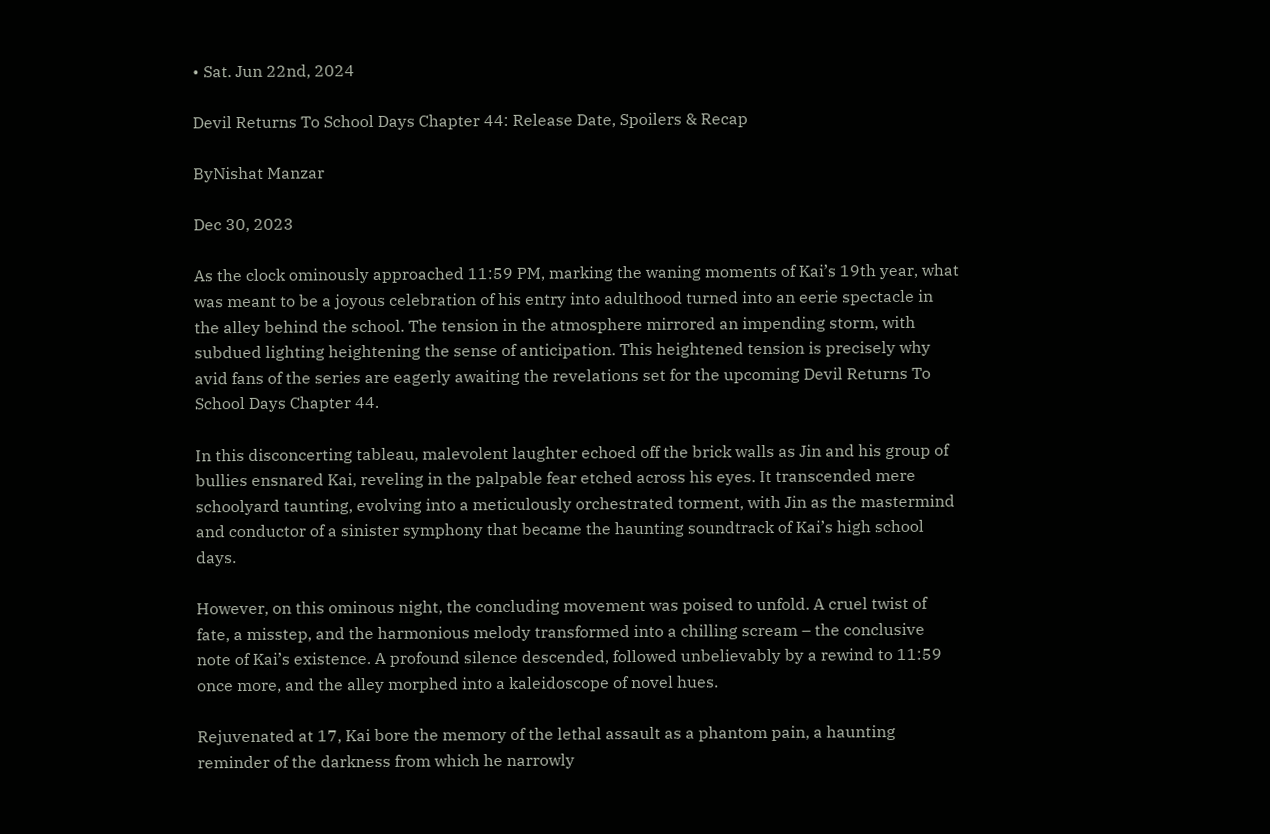• Sat. Jun 22nd, 2024

Devil Returns To School Days Chapter 44: Release Date, Spoilers & Recap

ByNishat Manzar

Dec 30, 2023

As the clock ominously approached 11:59 PM, marking the waning moments of Kai’s 19th year, what was meant to be a joyous celebration of his entry into adulthood turned into an eerie spectacle in the alley behind the school. The tension in the atmosphere mirrored an impending storm, with subdued lighting heightening the sense of anticipation. This heightened tension is precisely why avid fans of the series are eagerly awaiting the revelations set for the upcoming Devil Returns To School Days Chapter 44.

In this disconcerting tableau, malevolent laughter echoed off the brick walls as Jin and his group of bullies ensnared Kai, reveling in the palpable fear etched across his eyes. It transcended mere schoolyard taunting, evolving into a meticulously orchestrated torment, with Jin as the mastermind and conductor of a sinister symphony that became the haunting soundtrack of Kai’s high school days.

However, on this ominous night, the concluding movement was poised to unfold. A cruel twist of fate, a misstep, and the harmonious melody transformed into a chilling scream – the conclusive note of Kai’s existence. A profound silence descended, followed unbelievably by a rewind to 11:59 once more, and the alley morphed into a kaleidoscope of novel hues.

Rejuvenated at 17, Kai bore the memory of the lethal assault as a phantom pain, a haunting reminder of the darkness from which he narrowly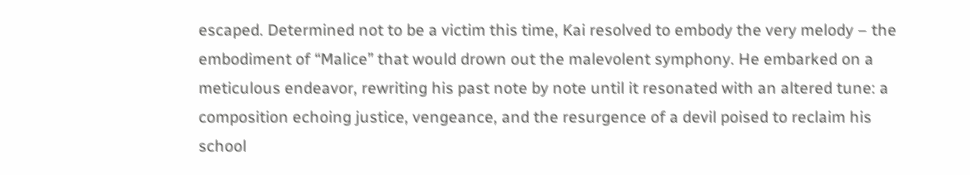escaped. Determined not to be a victim this time, Kai resolved to embody the very melody – the embodiment of “Malice” that would drown out the malevolent symphony. He embarked on a meticulous endeavor, rewriting his past note by note until it resonated with an altered tune: a composition echoing justice, vengeance, and the resurgence of a devil poised to reclaim his school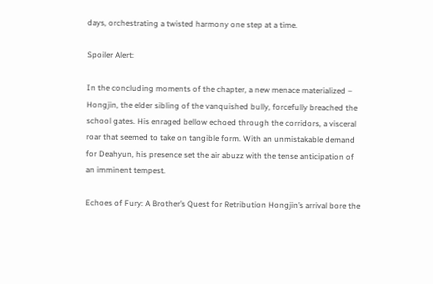days, orchestrating a twisted harmony one step at a time.

Spoiler Alert:

In the concluding moments of the chapter, a new menace materialized – Hongjin, the elder sibling of the vanquished bully, forcefully breached the school gates. His enraged bellow echoed through the corridors, a visceral roar that seemed to take on tangible form. With an unmistakable demand for Deahyun, his presence set the air abuzz with the tense anticipation of an imminent tempest.

Echoes of Fury: A Brother’s Quest for Retribution Hongjin’s arrival bore the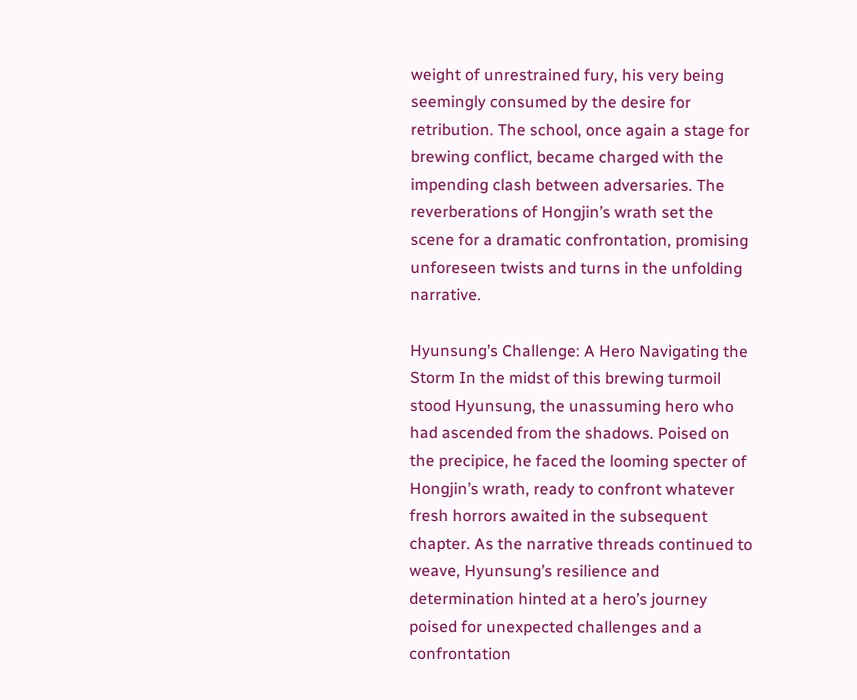weight of unrestrained fury, his very being seemingly consumed by the desire for retribution. The school, once again a stage for brewing conflict, became charged with the impending clash between adversaries. The reverberations of Hongjin’s wrath set the scene for a dramatic confrontation, promising unforeseen twists and turns in the unfolding narrative.

Hyunsung’s Challenge: A Hero Navigating the Storm In the midst of this brewing turmoil stood Hyunsung, the unassuming hero who had ascended from the shadows. Poised on the precipice, he faced the looming specter of Hongjin’s wrath, ready to confront whatever fresh horrors awaited in the subsequent chapter. As the narrative threads continued to weave, Hyunsung’s resilience and determination hinted at a hero’s journey poised for unexpected challenges and a confrontation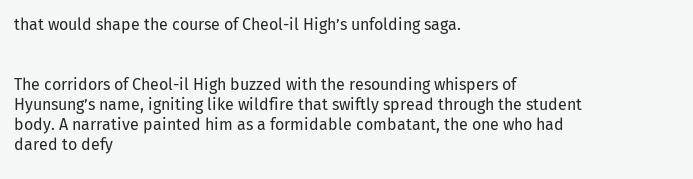that would shape the course of Cheol-il High’s unfolding saga.


The corridors of Cheol-il High buzzed with the resounding whispers of Hyunsung’s name, igniting like wildfire that swiftly spread through the student body. A narrative painted him as a formidable combatant, the one who had dared to defy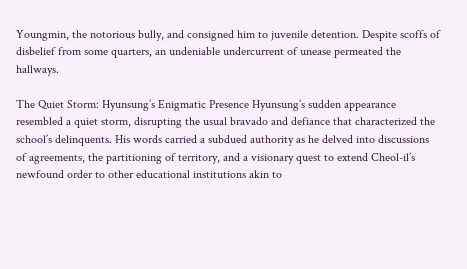Youngmin, the notorious bully, and consigned him to juvenile detention. Despite scoffs of disbelief from some quarters, an undeniable undercurrent of unease permeated the hallways.

The Quiet Storm: Hyunsung’s Enigmatic Presence Hyunsung’s sudden appearance resembled a quiet storm, disrupting the usual bravado and defiance that characterized the school’s delinquents. His words carried a subdued authority as he delved into discussions of agreements, the partitioning of territory, and a visionary quest to extend Cheol-il’s newfound order to other educational institutions akin to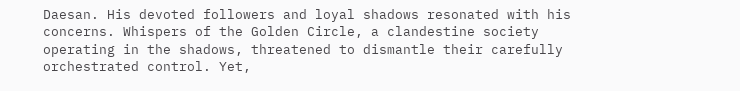Daesan. His devoted followers and loyal shadows resonated with his concerns. Whispers of the Golden Circle, a clandestine society operating in the shadows, threatened to dismantle their carefully orchestrated control. Yet,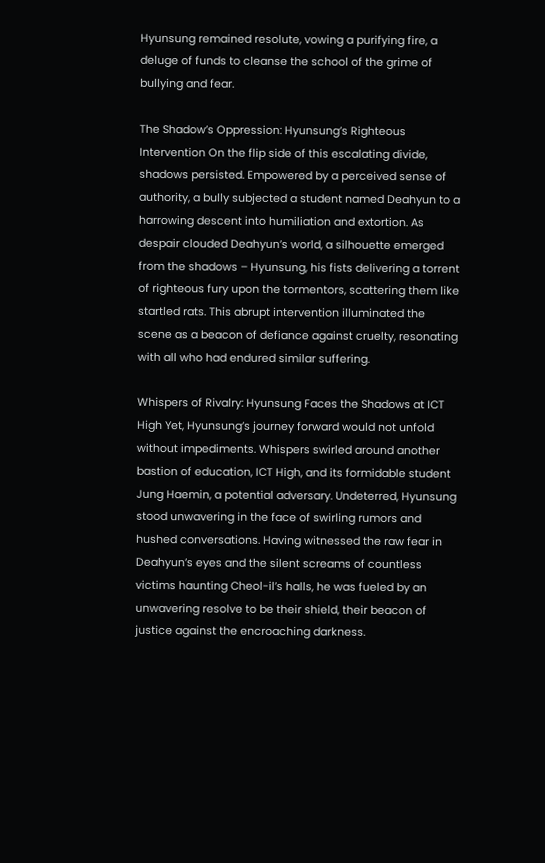Hyunsung remained resolute, vowing a purifying fire, a deluge of funds to cleanse the school of the grime of bullying and fear.

The Shadow’s Oppression: Hyunsung’s Righteous Intervention On the flip side of this escalating divide, shadows persisted. Empowered by a perceived sense of authority, a bully subjected a student named Deahyun to a harrowing descent into humiliation and extortion. As despair clouded Deahyun’s world, a silhouette emerged from the shadows – Hyunsung, his fists delivering a torrent of righteous fury upon the tormentors, scattering them like startled rats. This abrupt intervention illuminated the scene as a beacon of defiance against cruelty, resonating with all who had endured similar suffering.

Whispers of Rivalry: Hyunsung Faces the Shadows at ICT High Yet, Hyunsung’s journey forward would not unfold without impediments. Whispers swirled around another bastion of education, ICT High, and its formidable student Jung Haemin, a potential adversary. Undeterred, Hyunsung stood unwavering in the face of swirling rumors and hushed conversations. Having witnessed the raw fear in Deahyun’s eyes and the silent screams of countless victims haunting Cheol-il’s halls, he was fueled by an unwavering resolve to be their shield, their beacon of justice against the encroaching darkness.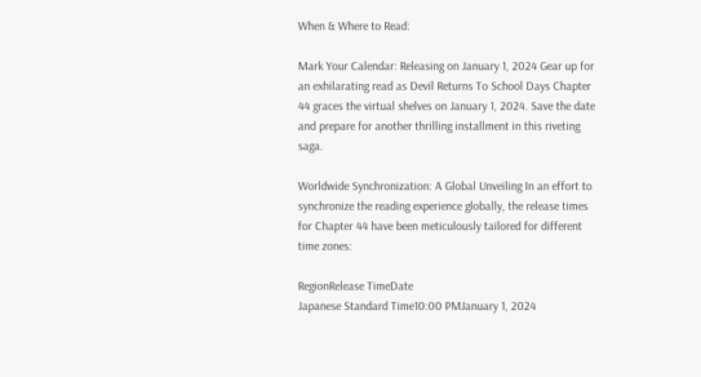When & Where to Read:

Mark Your Calendar: Releasing on January 1, 2024 Gear up for an exhilarating read as Devil Returns To School Days Chapter 44 graces the virtual shelves on January 1, 2024. Save the date and prepare for another thrilling installment in this riveting saga.

Worldwide Synchronization: A Global Unveiling In an effort to synchronize the reading experience globally, the release times for Chapter 44 have been meticulously tailored for different time zones:

RegionRelease TimeDate
Japanese Standard Time10:00 PMJanuary 1, 2024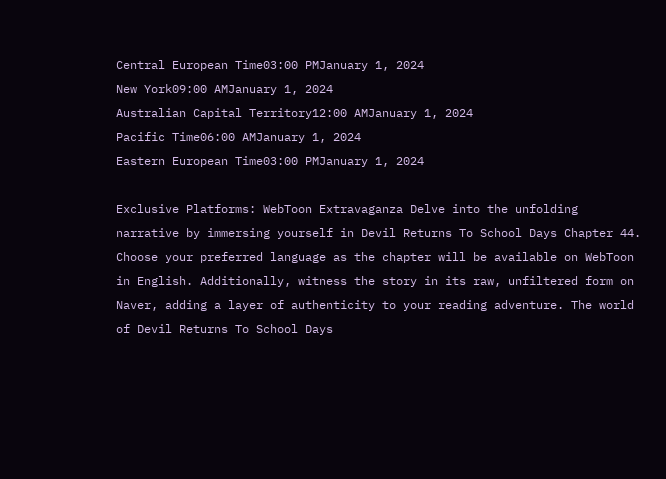Central European Time03:00 PMJanuary 1, 2024
New York09:00 AMJanuary 1, 2024
Australian Capital Territory12:00 AMJanuary 1, 2024
Pacific Time06:00 AMJanuary 1, 2024
Eastern European Time03:00 PMJanuary 1, 2024

Exclusive Platforms: WebToon Extravaganza Delve into the unfolding narrative by immersing yourself in Devil Returns To School Days Chapter 44. Choose your preferred language as the chapter will be available on WebToon in English. Additionally, witness the story in its raw, unfiltered form on Naver, adding a layer of authenticity to your reading adventure. The world of Devil Returns To School Days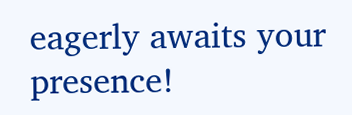eagerly awaits your presence!